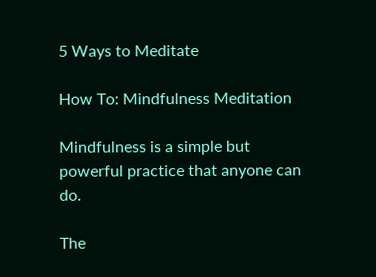5 Ways to Meditate

How To: Mindfulness Meditation

Mindfulness is a simple but powerful practice that anyone can do.

The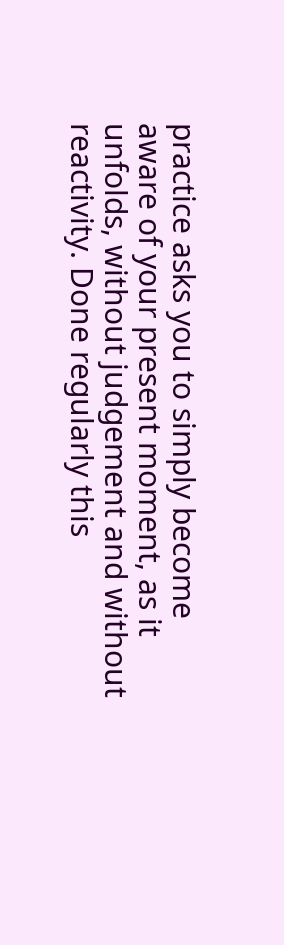practice asks you to simply become aware of your present moment, as it unfolds, without judgement and without reactivity. Done regularly this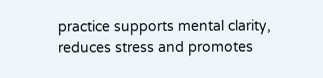practice supports mental clarity, reduces stress and promotes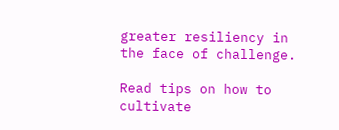greater resiliency in the face of challenge.

Read tips on how to cultivate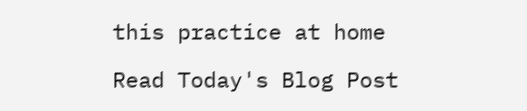this practice at home

Read Today's Blog Post